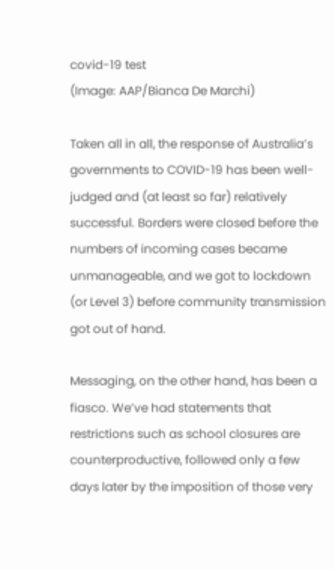covid-19 test
(Image: AAP/Bianca De Marchi)

Taken all in all, the response of Australia’s governments to COVID-19 has been well-judged and (at least so far) relatively successful. Borders were closed before the numbers of incoming cases became unmanageable, and we got to lockdown (or Level 3) before community transmission got out of hand.

Messaging, on the other hand, has been a fiasco. We’ve had statements that restrictions such as school closures are counterproductive, followed only a few days later by the imposition of those very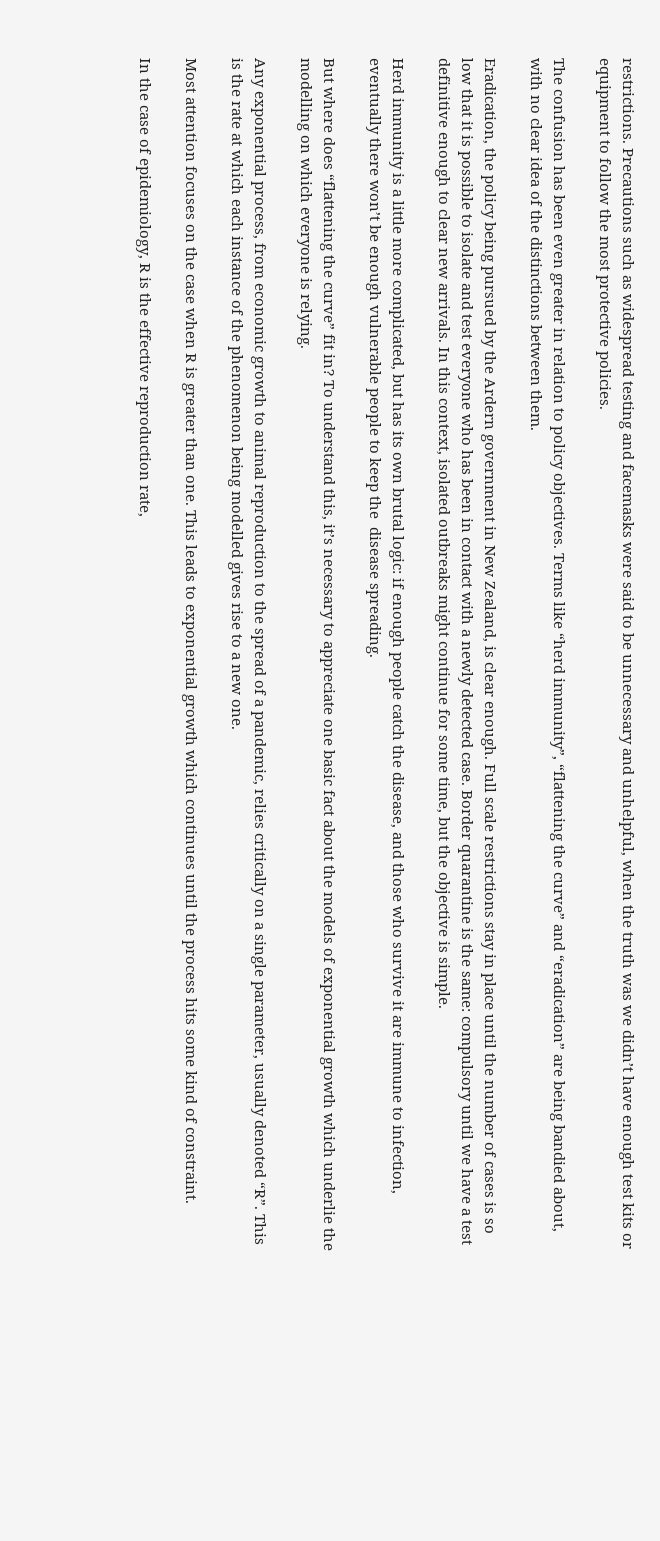restrictions. Precautions such as widespread testing and facemasks were said to be unnecessary and unhelpful, when the truth was we didn’t have enough test kits or equipment to follow the most protective policies.

The confusion has been even greater in relation to policy objectives. Terms like “herd immunity”, “flattening the curve” and “eradication” are being bandied about, with no clear idea of the distinctions between them.

Eradication, the policy being pursued by the Ardern government in New Zealand, is clear enough. Full scale restrictions stay in place until the number of cases is so low that it is possible to isolate and test everyone who has been in contact with a newly detected case. Border quarantine is the same: compulsory until we have a test definitive enough to clear new arrivals. In this context, isolated outbreaks might continue for some time, but the objective is simple.

Herd immunity is a little more complicated, but has its own brutal logic: if enough people catch the disease, and those who survive it are immune to infection, eventually there won’t be enough vulnerable people to keep the  disease spreading.

But where does “flattening the curve” fit in? To understand this, it’s necessary to appreciate one basic fact about the models of exponential growth which underlie the modelling on which everyone is relying.

Any exponential process, from economic growth to animal reproduction to the spread of a pandemic, relies critically on a single parameter, usually denoted “R”. This is the rate at which each instance of the phenomenon being modelled gives rise to a new one.

Most attention focuses on the case when R is greater than one. This leads to exponential growth which continues until the process hits some kind of constraint.

In the case of epidemiology, R is the effective reproduction rate,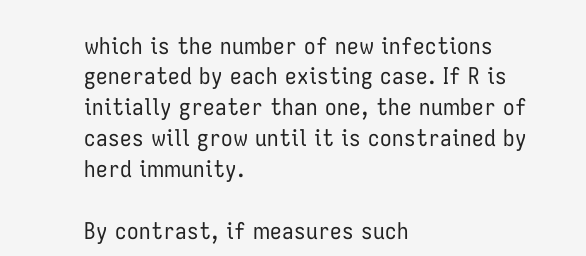which is the number of new infections generated by each existing case. If R is initially greater than one, the number of cases will grow until it is constrained by herd immunity.

By contrast, if measures such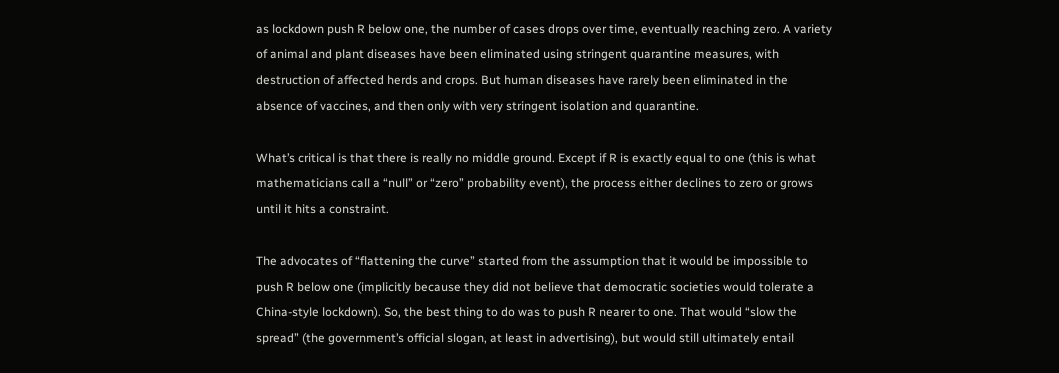as lockdown push R below one, the number of cases drops over time, eventually reaching zero. A variety of animal and plant diseases have been eliminated using stringent quarantine measures, with destruction of affected herds and crops. But human diseases have rarely been eliminated in the absence of vaccines, and then only with very stringent isolation and quarantine.

What’s critical is that there is really no middle ground. Except if R is exactly equal to one (this is what mathematicians call a “null” or “zero” probability event), the process either declines to zero or grows until it hits a constraint.

The advocates of “flattening the curve” started from the assumption that it would be impossible to push R below one (implicitly because they did not believe that democratic societies would tolerate a China-style lockdown). So, the best thing to do was to push R nearer to one. That would “slow the spread” (the government’s official slogan, at least in advertising), but would still ultimately entail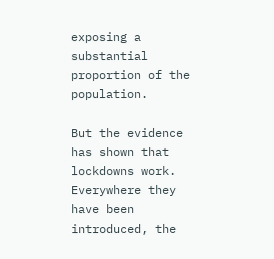exposing a substantial proportion of the population.

But the evidence has shown that lockdowns work. Everywhere they have been introduced, the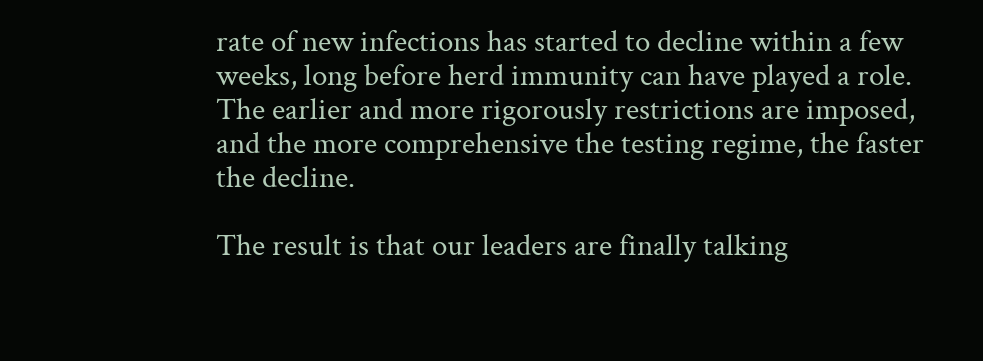rate of new infections has started to decline within a few weeks, long before herd immunity can have played a role. The earlier and more rigorously restrictions are imposed, and the more comprehensive the testing regime, the faster the decline.

The result is that our leaders are finally talking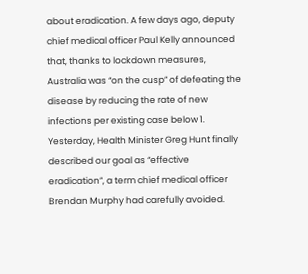about eradication. A few days ago, deputy chief medical officer Paul Kelly announced that, thanks to lockdown measures, Australia was “on the cusp” of defeating the disease by reducing the rate of new infections per existing case below 1. Yesterday, Health Minister Greg Hunt finally described our goal as “effective eradication”, a term chief medical officer Brendan Murphy had carefully avoided.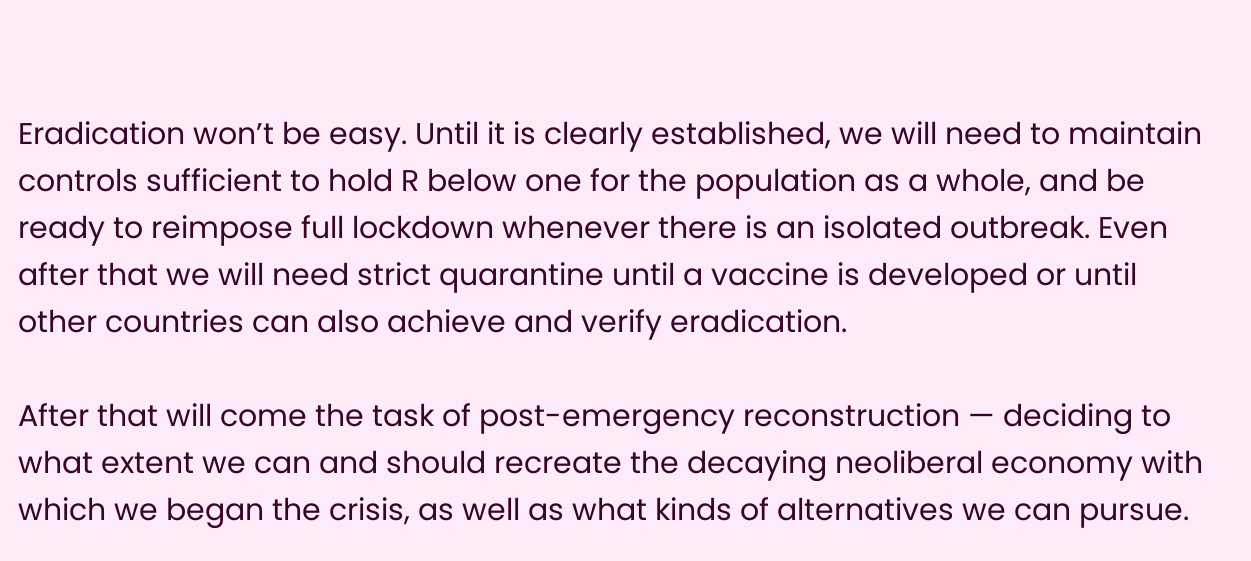Eradication won’t be easy. Until it is clearly established, we will need to maintain controls sufficient to hold R below one for the population as a whole, and be ready to reimpose full lockdown whenever there is an isolated outbreak. Even after that we will need strict quarantine until a vaccine is developed or until other countries can also achieve and verify eradication.

After that will come the task of post-emergency reconstruction — deciding to what extent we can and should recreate the decaying neoliberal economy with which we began the crisis, as well as what kinds of alternatives we can pursue.